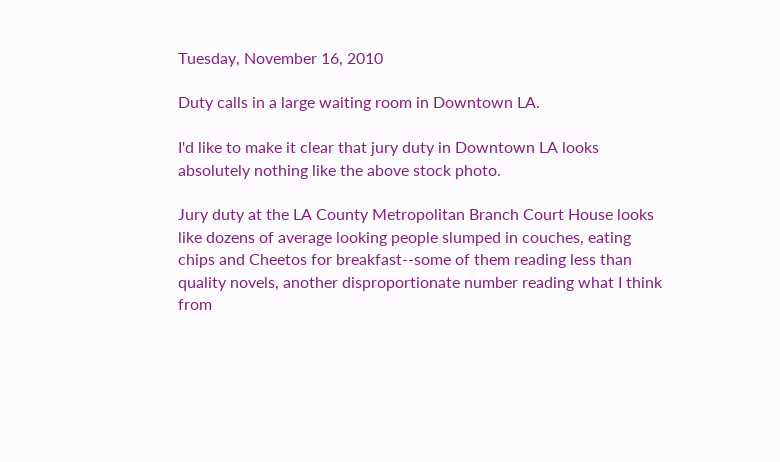Tuesday, November 16, 2010

Duty calls in a large waiting room in Downtown LA.

I'd like to make it clear that jury duty in Downtown LA looks absolutely nothing like the above stock photo.

Jury duty at the LA County Metropolitan Branch Court House looks like dozens of average looking people slumped in couches, eating chips and Cheetos for breakfast--some of them reading less than quality novels, another disproportionate number reading what I think from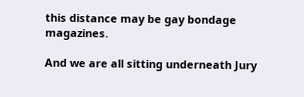this distance may be gay bondage magazines.

And we are all sitting underneath Jury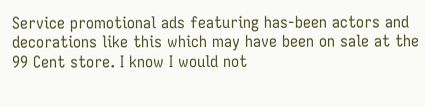Service promotional ads featuring has-been actors and decorations like this which may have been on sale at the 99 Cent store. I know I would not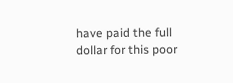have paid the full dollar for this poor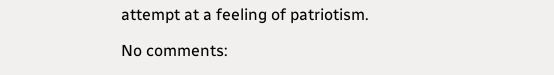attempt at a feeling of patriotism.

No comments: